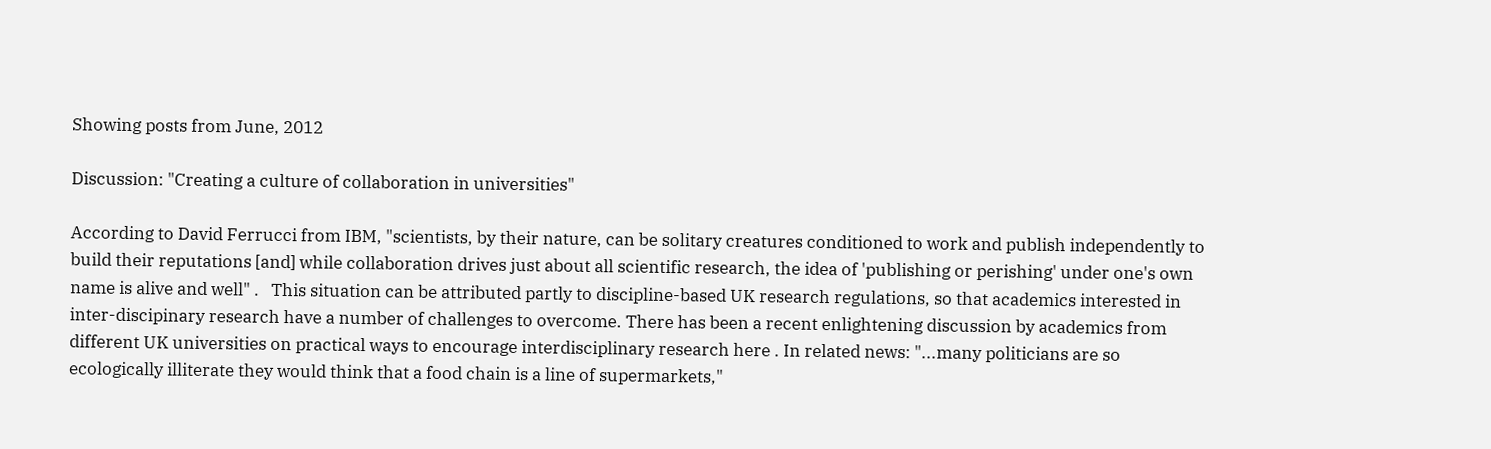Showing posts from June, 2012

Discussion: "Creating a culture of collaboration in universities"

According to David Ferrucci from IBM, "scientists, by their nature, can be solitary creatures conditioned to work and publish independently to build their reputations [and] while collaboration drives just about all scientific research, the idea of 'publishing or perishing' under one's own name is alive and well" .   This situation can be attributed partly to discipline-based UK research regulations, so that academics interested in inter-discipinary research have a number of challenges to overcome. There has been a recent enlightening discussion by academics from different UK universities on practical ways to encourage interdisciplinary research here . In related news: "...many politicians are so ecologically illiterate they would think that a food chain is a line of supermarkets,"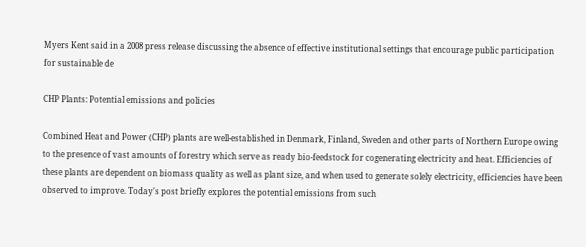Myers Kent said in a 2008 press release discussing the absence of effective institutional settings that encourage public participation for sustainable de

CHP Plants: Potential emissions and policies

Combined Heat and Power (CHP) plants are well-established in Denmark, Finland, Sweden and other parts of Northern Europe owing to the presence of vast amounts of forestry which serve as ready bio-feedstock for cogenerating electricity and heat. Efficiencies of these plants are dependent on biomass quality as well as plant size, and when used to generate solely electricity, efficiencies have been observed to improve. Today's post briefly explores the potential emissions from such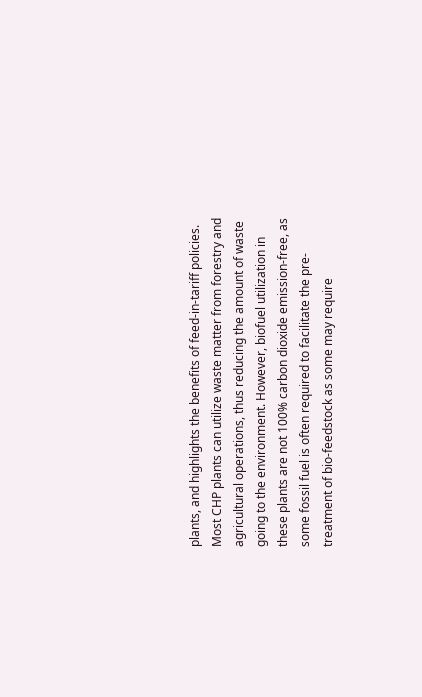plants, and highlights the benefits of feed-in-tariff policies.    Most CHP plants can utilize waste matter from forestry and agricultural operations, thus reducing the amount of waste going to the environment. However, biofuel utilization in these plants are not 100% carbon dioxide emission-free, as some fossil fuel is often required to facilitate the pre-treatment of bio-feedstock as some may require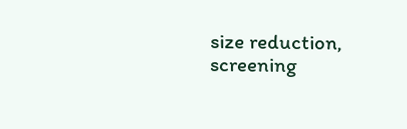size reduction, screening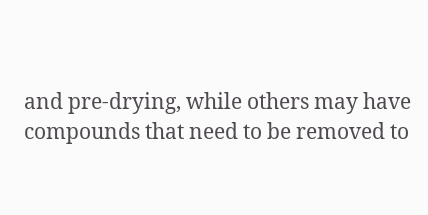and pre-drying, while others may have compounds that need to be removed to